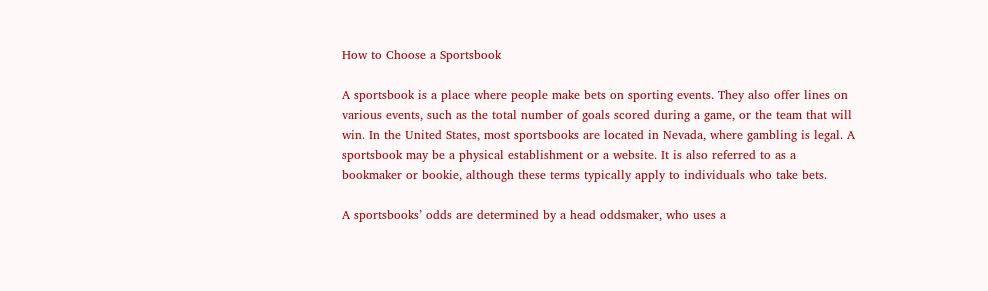How to Choose a Sportsbook

A sportsbook is a place where people make bets on sporting events. They also offer lines on various events, such as the total number of goals scored during a game, or the team that will win. In the United States, most sportsbooks are located in Nevada, where gambling is legal. A sportsbook may be a physical establishment or a website. It is also referred to as a bookmaker or bookie, although these terms typically apply to individuals who take bets.

A sportsbooks’ odds are determined by a head oddsmaker, who uses a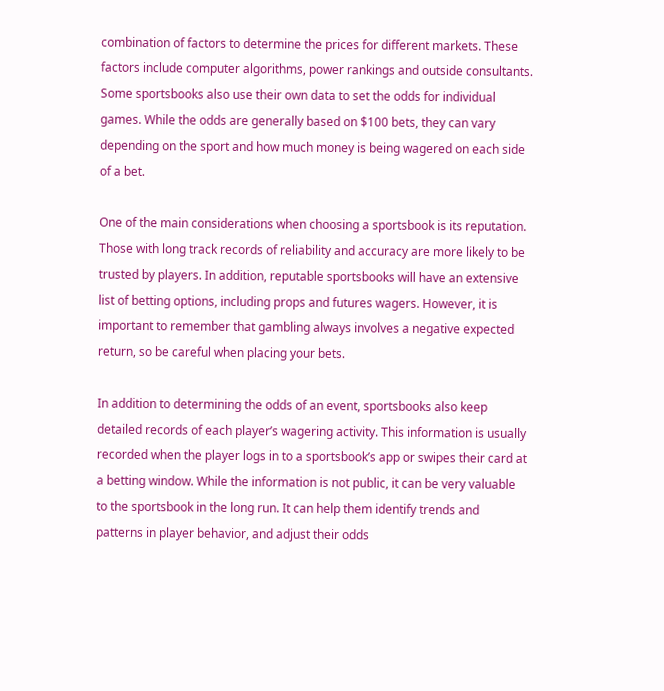combination of factors to determine the prices for different markets. These factors include computer algorithms, power rankings and outside consultants. Some sportsbooks also use their own data to set the odds for individual games. While the odds are generally based on $100 bets, they can vary depending on the sport and how much money is being wagered on each side of a bet.

One of the main considerations when choosing a sportsbook is its reputation. Those with long track records of reliability and accuracy are more likely to be trusted by players. In addition, reputable sportsbooks will have an extensive list of betting options, including props and futures wagers. However, it is important to remember that gambling always involves a negative expected return, so be careful when placing your bets.

In addition to determining the odds of an event, sportsbooks also keep detailed records of each player’s wagering activity. This information is usually recorded when the player logs in to a sportsbook’s app or swipes their card at a betting window. While the information is not public, it can be very valuable to the sportsbook in the long run. It can help them identify trends and patterns in player behavior, and adjust their odds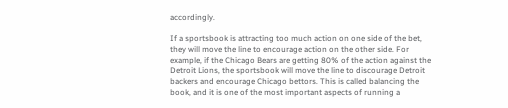accordingly.

If a sportsbook is attracting too much action on one side of the bet, they will move the line to encourage action on the other side. For example, if the Chicago Bears are getting 80% of the action against the Detroit Lions, the sportsbook will move the line to discourage Detroit backers and encourage Chicago bettors. This is called balancing the book, and it is one of the most important aspects of running a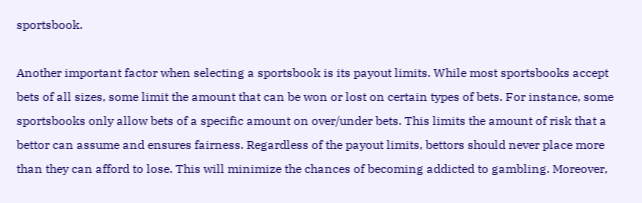sportsbook.

Another important factor when selecting a sportsbook is its payout limits. While most sportsbooks accept bets of all sizes, some limit the amount that can be won or lost on certain types of bets. For instance, some sportsbooks only allow bets of a specific amount on over/under bets. This limits the amount of risk that a bettor can assume and ensures fairness. Regardless of the payout limits, bettors should never place more than they can afford to lose. This will minimize the chances of becoming addicted to gambling. Moreover,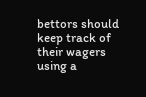bettors should keep track of their wagers using a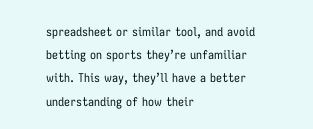spreadsheet or similar tool, and avoid betting on sports they’re unfamiliar with. This way, they’ll have a better understanding of how their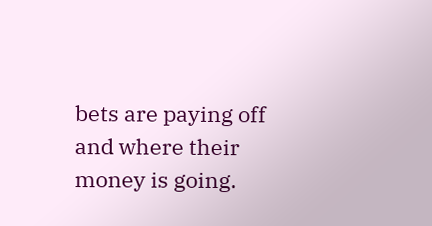bets are paying off and where their money is going.